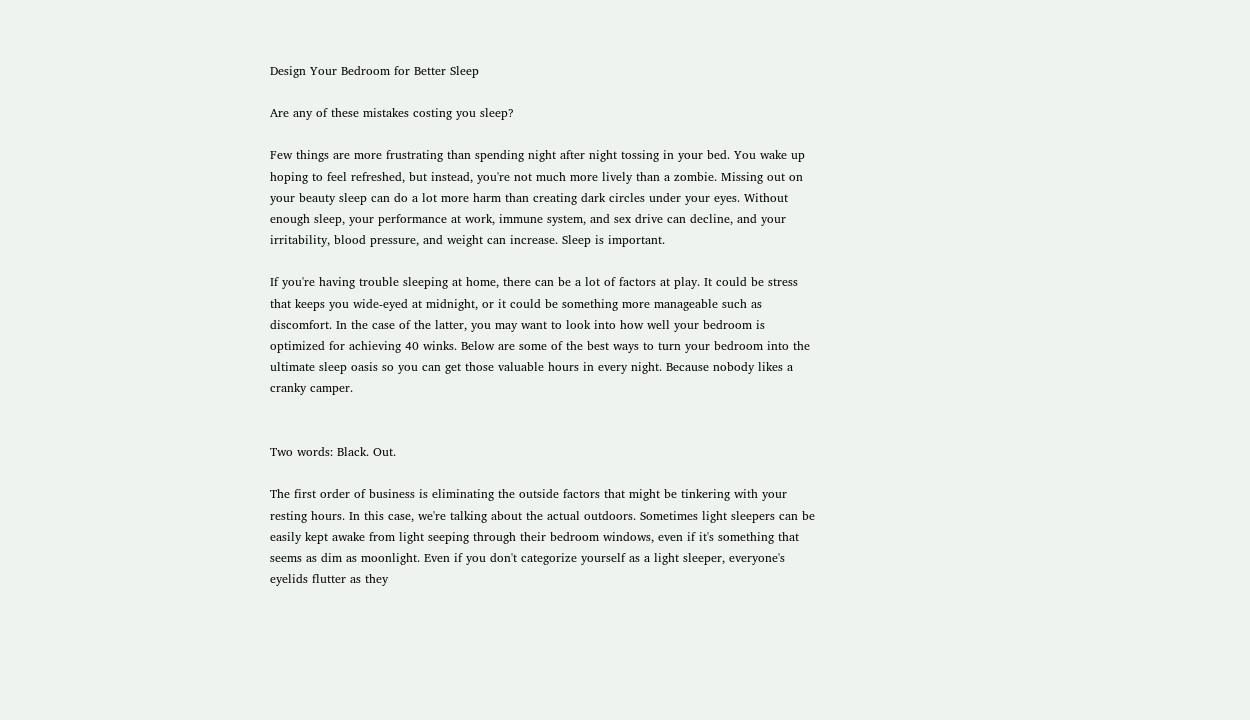Design Your Bedroom for Better Sleep

Are any of these mistakes costing you sleep?

Few things are more frustrating than spending night after night tossing in your bed. You wake up hoping to feel refreshed, but instead, you're not much more lively than a zombie. Missing out on your beauty sleep can do a lot more harm than creating dark circles under your eyes. Without enough sleep, your performance at work, immune system, and sex drive can decline, and your irritability, blood pressure, and weight can increase. Sleep is important.

If you're having trouble sleeping at home, there can be a lot of factors at play. It could be stress that keeps you wide-eyed at midnight, or it could be something more manageable such as discomfort. In the case of the latter, you may want to look into how well your bedroom is optimized for achieving 40 winks. Below are some of the best ways to turn your bedroom into the ultimate sleep oasis so you can get those valuable hours in every night. Because nobody likes a cranky camper.


Two words: Black. Out.

The first order of business is eliminating the outside factors that might be tinkering with your resting hours. In this case, we're talking about the actual outdoors. Sometimes light sleepers can be easily kept awake from light seeping through their bedroom windows, even if it's something that seems as dim as moonlight. Even if you don't categorize yourself as a light sleeper, everyone's eyelids flutter as they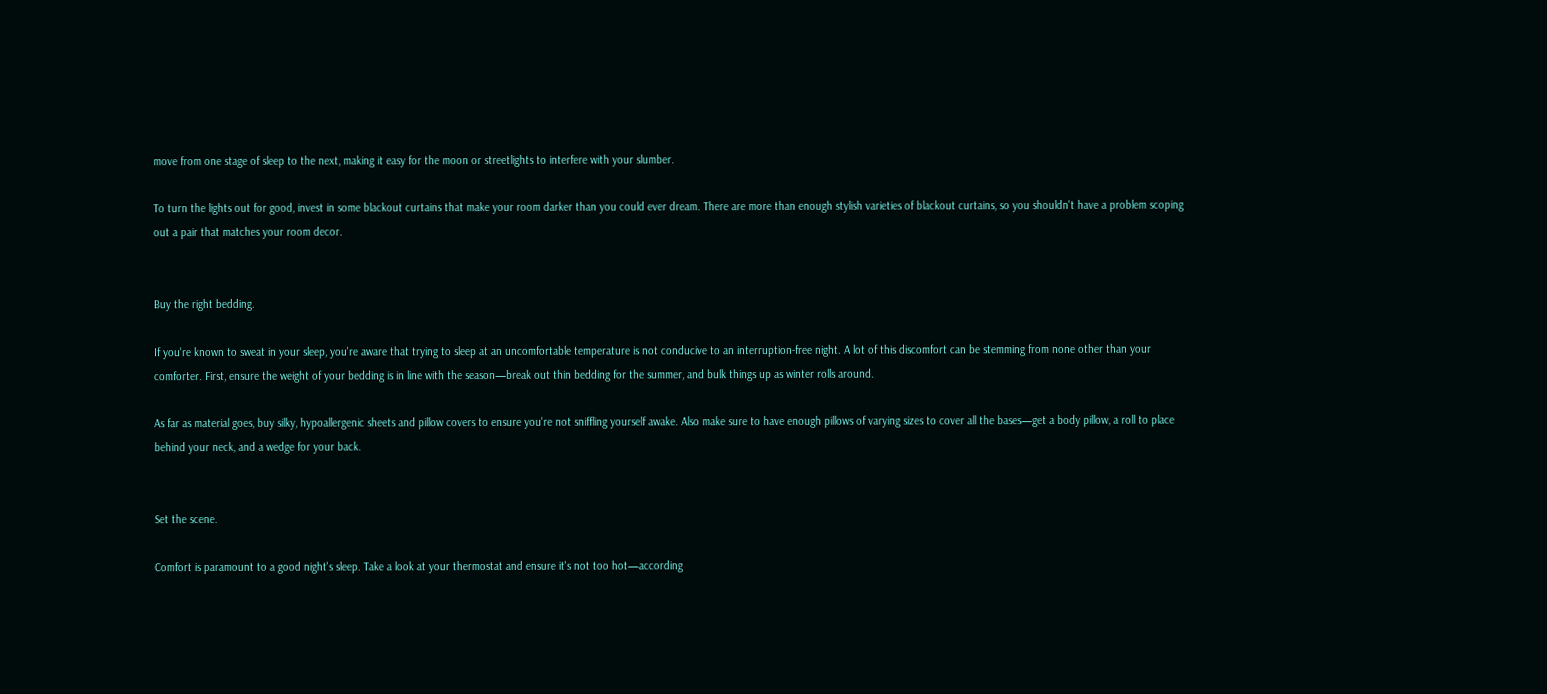move from one stage of sleep to the next, making it easy for the moon or streetlights to interfere with your slumber.

To turn the lights out for good, invest in some blackout curtains that make your room darker than you could ever dream. There are more than enough stylish varieties of blackout curtains, so you shouldn't have a problem scoping out a pair that matches your room decor.


Buy the right bedding.

If you're known to sweat in your sleep, you're aware that trying to sleep at an uncomfortable temperature is not conducive to an interruption-free night. A lot of this discomfort can be stemming from none other than your comforter. First, ensure the weight of your bedding is in line with the season—break out thin bedding for the summer, and bulk things up as winter rolls around.

As far as material goes, buy silky, hypoallergenic sheets and pillow covers to ensure you're not sniffling yourself awake. Also make sure to have enough pillows of varying sizes to cover all the bases—get a body pillow, a roll to place behind your neck, and a wedge for your back.


Set the scene.

Comfort is paramount to a good night's sleep. Take a look at your thermostat and ensure it's not too hot—according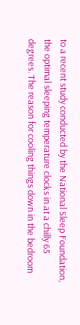to a recent study conducted by the National Sleep Foundation, the optimal sleeping temperature clocks in at a chilly 65 degrees. The reason for cooling things down in the bedroom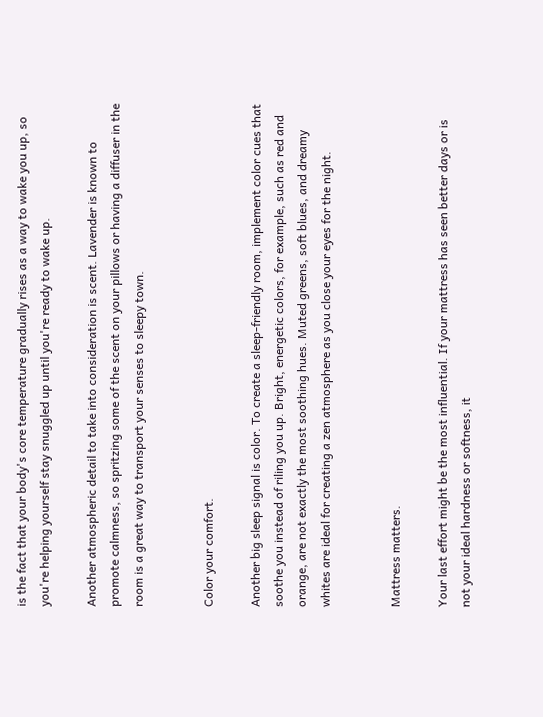is the fact that your body's core temperature gradually rises as a way to wake you up, so you're helping yourself stay snuggled up until you're ready to wake up.

Another atmospheric detail to take into consideration is scent. Lavender is known to promote calmness, so spritzing some of the scent on your pillows or having a diffuser in the room is a great way to transport your senses to sleepy town.


Color your comfort.

Another big sleep signal is color. To create a sleep-friendly room, implement color cues that soothe you instead of riling you up. Bright, energetic colors, for example, such as red and orange, are not exactly the most soothing hues. Muted greens, soft blues, and dreamy whites are ideal for creating a zen atmosphere as you close your eyes for the night.


Mattress matters.

Your last effort might be the most influential. If your mattress has seen better days or is not your ideal hardness or softness, it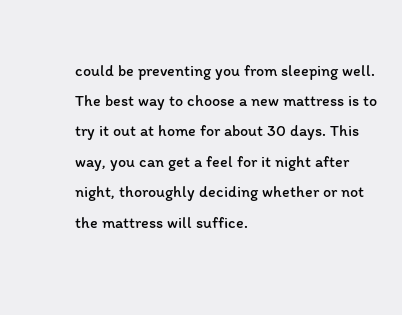could be preventing you from sleeping well. The best way to choose a new mattress is to try it out at home for about 30 days. This way, you can get a feel for it night after night, thoroughly deciding whether or not the mattress will suffice.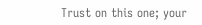Trust on this one; your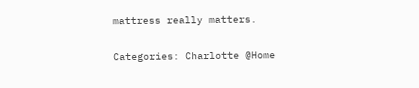mattress really matters.

Categories: Charlotte @Home